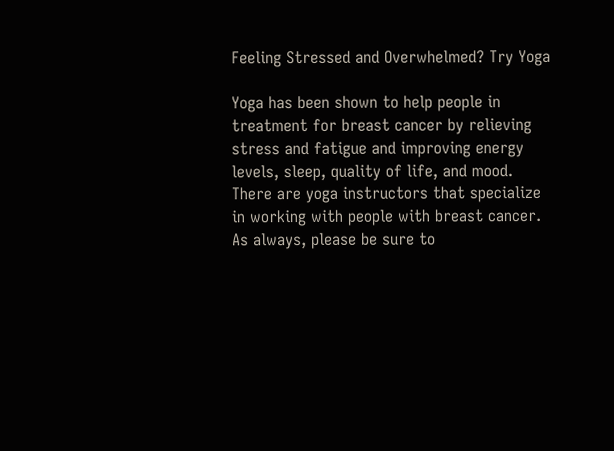Feeling Stressed and Overwhelmed? Try Yoga

Yoga has been shown to help people in treatment for breast cancer by relieving stress and fatigue and improving energy levels, sleep, quality of life, and mood. There are yoga instructors that specialize in working with people with breast cancer. As always, please be sure to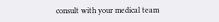consult with your medical team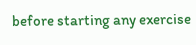before starting any exercise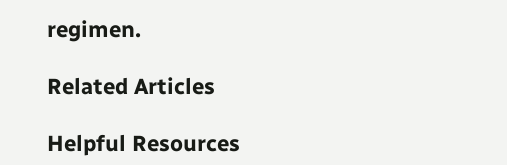regimen.

Related Articles

Helpful Resources